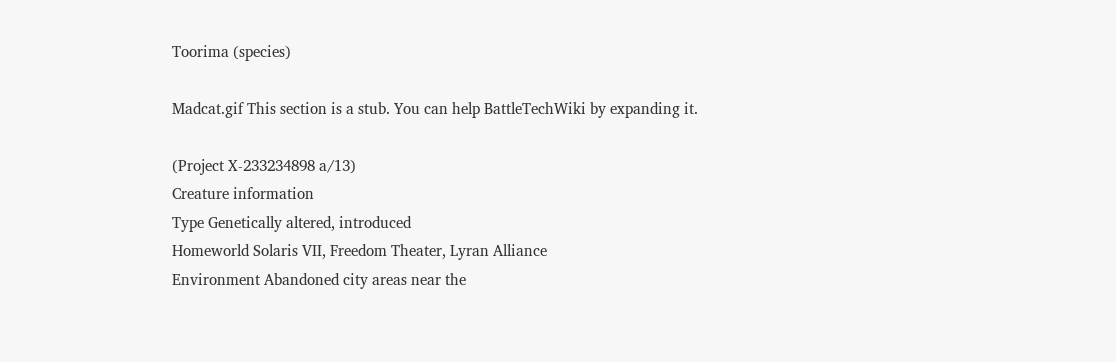Toorima (species)

Madcat.gif This section is a stub. You can help BattleTechWiki by expanding it.

(Project X-233234898 a/13)
Creature information
Type Genetically altered, introduced
Homeworld Solaris VII, Freedom Theater, Lyran Alliance
Environment Abandoned city areas near the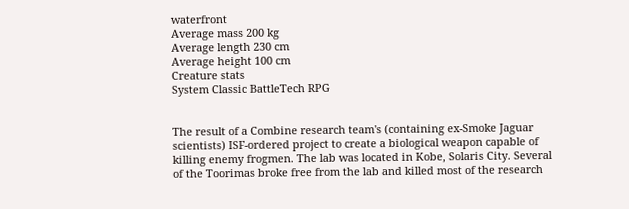waterfront
Average mass 200 kg
Average length 230 cm
Average height 100 cm
Creature stats
System Classic BattleTech RPG


The result of a Combine research team's (containing ex-Smoke Jaguar scientists) ISF-ordered project to create a biological weapon capable of killing enemy frogmen. The lab was located in Kobe, Solaris City. Several of the Toorimas broke free from the lab and killed most of the research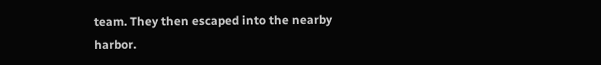team. They then escaped into the nearby harbor.